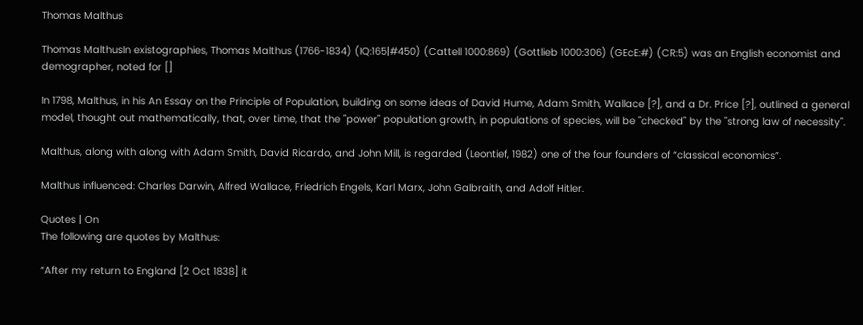Thomas Malthus

Thomas MalthusIn existographies, Thomas Malthus (1766-1834) (IQ:165|#450) (Cattell 1000:869) (Gottlieb 1000:306) (GEcE:#) (CR:5) was an English economist and demographer, noted for []

In 1798, Malthus, in his An Essay on the Principle of Population, building on some ideas of David Hume, Adam Smith, Wallace [?], and a Dr. Price [?], outlined a general model, thought out mathematically, that, over time, that the "power" population growth, in populations of species, will be "checked" by the "strong law of necessity".

Malthus, along with along with Adam Smith, David Ricardo, and John Mill, is regarded (Leontief, 1982) one of the four founders of “classical economics”.

Malthus influenced: Charles Darwin, Alfred Wallace, Friedrich Engels, Karl Marx, John Galbraith, and Adolf Hitler.

Quotes | On
The following are quotes by Malthus:

“After my return to England [2 Oct 1838] it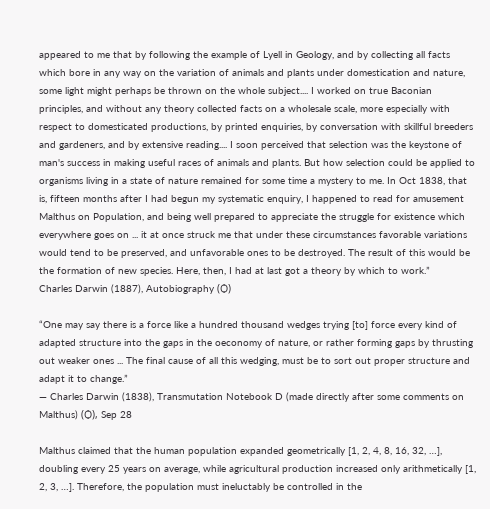appeared to me that by following the example of Lyell in Geology, and by collecting all facts which bore in any way on the variation of animals and plants under domestication and nature, some light might perhaps be thrown on the whole subject.... I worked on true Baconian principles, and without any theory collected facts on a wholesale scale, more especially with respect to domesticated productions, by printed enquiries, by conversation with skillful breeders and gardeners, and by extensive reading.... I soon perceived that selection was the keystone of man's success in making useful races of animals and plants. But how selection could be applied to organisms living in a state of nature remained for some time a mystery to me. In Oct 1838, that is, fifteen months after I had begun my systematic enquiry, I happened to read for amusement Malthus on Population, and being well prepared to appreciate the struggle for existence which everywhere goes on ... it at once struck me that under these circumstances favorable variations would tend to be preserved, and unfavorable ones to be destroyed. The result of this would be the formation of new species. Here, then, I had at last got a theory by which to work.”
Charles Darwin (1887), Autobiography (Ѻ)

“One may say there is a force like a hundred thousand wedges trying [to] force every kind of adapted structure into the gaps in the oeconomy of nature, or rather forming gaps by thrusting out weaker ones ... The final cause of all this wedging, must be to sort out proper structure and adapt it to change.”
— Charles Darwin (1838), Transmutation Notebook D (made directly after some comments on Malthus) (Ѻ), Sep 28

Malthus claimed that the human population expanded geometrically [1, 2, 4, 8, 16, 32, …], doubling every 25 years on average, while agricultural production increased only arithmetically [1, 2, 3, …]. Therefore, the population must ineluctably be controlled in the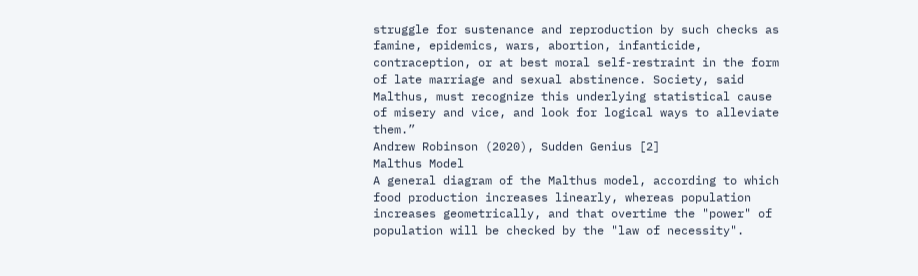struggle for sustenance and reproduction by such checks as famine, epidemics, wars, abortion, infanticide, contraception, or at best moral self-restraint in the form of late marriage and sexual abstinence. Society, said Malthus, must recognize this underlying statistical cause of misery and vice, and look for logical ways to alleviate them.”
Andrew Robinson (2020), Sudden Genius [2]
Malthus Model
A general diagram of the Malthus model, according to which food production increases linearly, whereas population increases geometrically, and that overtime the "power" of population will be checked by the "law of necessity".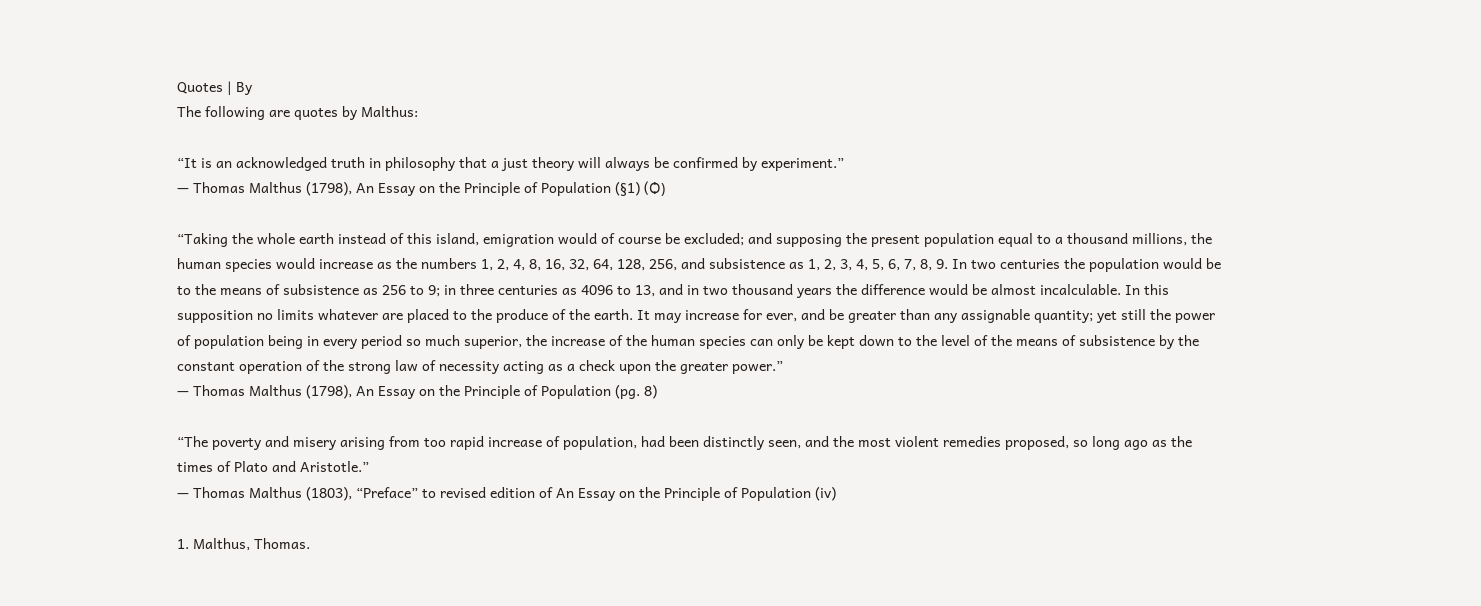Quotes | By
The following are quotes by Malthus:

“It is an acknowledged truth in philosophy that a just theory will always be confirmed by experiment.”
— Thomas Malthus (1798), An Essay on the Principle of Population (§1) (Ѻ)

“Taking the whole earth instead of this island, emigration would of course be excluded; and supposing the present population equal to a thousand millions, the human species would increase as the numbers 1, 2, 4, 8, 16, 32, 64, 128, 256, and subsistence as 1, 2, 3, 4, 5, 6, 7, 8, 9. In two centuries the population would be to the means of subsistence as 256 to 9; in three centuries as 4096 to 13, and in two thousand years the difference would be almost incalculable. In this supposition no limits whatever are placed to the produce of the earth. It may increase for ever, and be greater than any assignable quantity; yet still the power of population being in every period so much superior, the increase of the human species can only be kept down to the level of the means of subsistence by the constant operation of the strong law of necessity acting as a check upon the greater power.”
— Thomas Malthus (1798), An Essay on the Principle of Population (pg. 8)

“The poverty and misery arising from too rapid increase of population, had been distinctly seen, and the most violent remedies proposed, so long ago as the times of Plato and Aristotle.”
— Thomas Malthus (1803), “Preface” to revised edition of An Essay on the Principle of Population (iv)

1. Malthus, Thomas.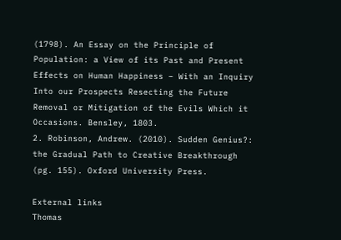(1798). An Essay on the Principle of Population: a View of its Past and Present Effects on Human Happiness – With an Inquiry Into our Prospects Resecting the Future Removal or Mitigation of the Evils Which it Occasions. Bensley, 1803.
2. Robinson, Andrew. (2010). Sudden Genius?: the Gradual Path to Creative Breakthrough (pg. 155). Oxford University Press.

External links
Thomas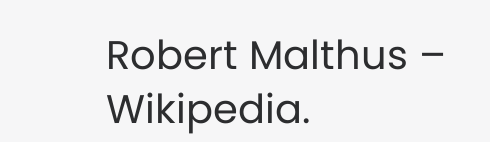Robert Malthus – Wikipedia.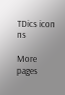TDics icon ns

More pages